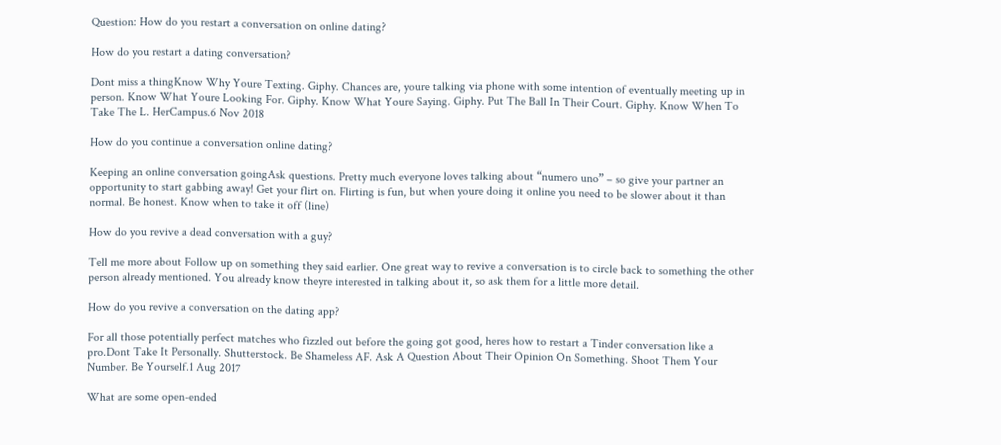Question: How do you restart a conversation on online dating?

How do you restart a dating conversation?

Dont miss a thingKnow Why Youre Texting. Giphy. Chances are, youre talking via phone with some intention of eventually meeting up in person. Know What Youre Looking For. Giphy. Know What Youre Saying. Giphy. Put The Ball In Their Court. Giphy. Know When To Take The L. HerCampus.6 Nov 2018

How do you continue a conversation online dating?

Keeping an online conversation goingAsk questions. Pretty much everyone loves talking about “numero uno” – so give your partner an opportunity to start gabbing away! Get your flirt on. Flirting is fun, but when youre doing it online you need to be slower about it than normal. Be honest. Know when to take it off (line)

How do you revive a dead conversation with a guy?

Tell me more about Follow up on something they said earlier. One great way to revive a conversation is to circle back to something the other person already mentioned. You already know theyre interested in talking about it, so ask them for a little more detail.

How do you revive a conversation on the dating app?

For all those potentially perfect matches who fizzled out before the going got good, heres how to restart a Tinder conversation like a pro.Dont Take It Personally. Shutterstock. Be Shameless AF. Ask A Question About Their Opinion On Something. Shoot Them Your Number. Be Yourself.1 Aug 2017

What are some open-ended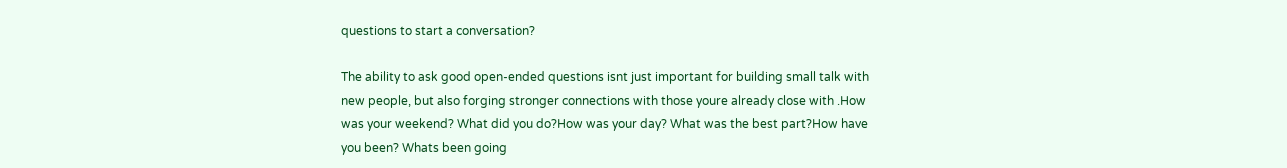questions to start a conversation?

The ability to ask good open-ended questions isnt just important for building small talk with new people, but also forging stronger connections with those youre already close with .How was your weekend? What did you do?How was your day? What was the best part?How have you been? Whats been going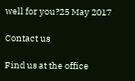well for you?25 May 2017

Contact us

Find us at the office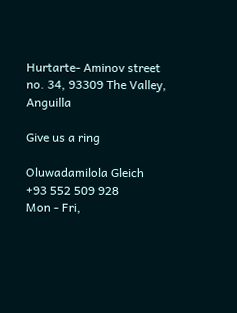Hurtarte- Aminov street no. 34, 93309 The Valley, Anguilla

Give us a ring

Oluwadamilola Gleich
+93 552 509 928
Mon - Fri,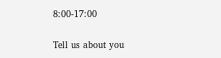8:00-17:00

Tell us about you